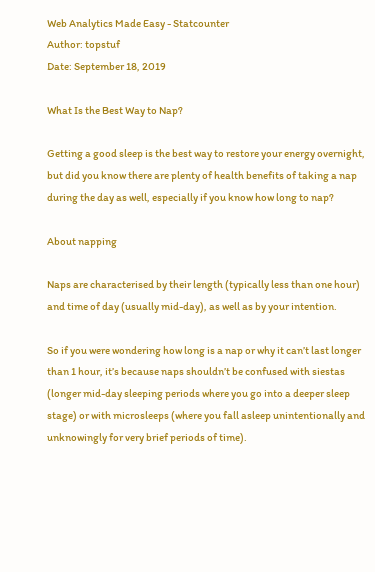Web Analytics Made Easy - Statcounter
Author: topstuf
Date: September 18, 2019

What Is the Best Way to Nap?

Getting a good sleep is the best way to restore your energy overnight, but did you know there are plenty of health benefits of taking a nap during the day as well, especially if you know how long to nap?

About napping

Naps are characterised by their length (typically less than one hour) and time of day (usually mid-day), as well as by your intention.

So if you were wondering how long is a nap or why it can’t last longer than 1 hour, it’s because naps shouldn’t be confused with siestas (longer mid-day sleeping periods where you go into a deeper sleep stage) or with microsleeps (where you fall asleep unintentionally and unknowingly for very brief periods of time).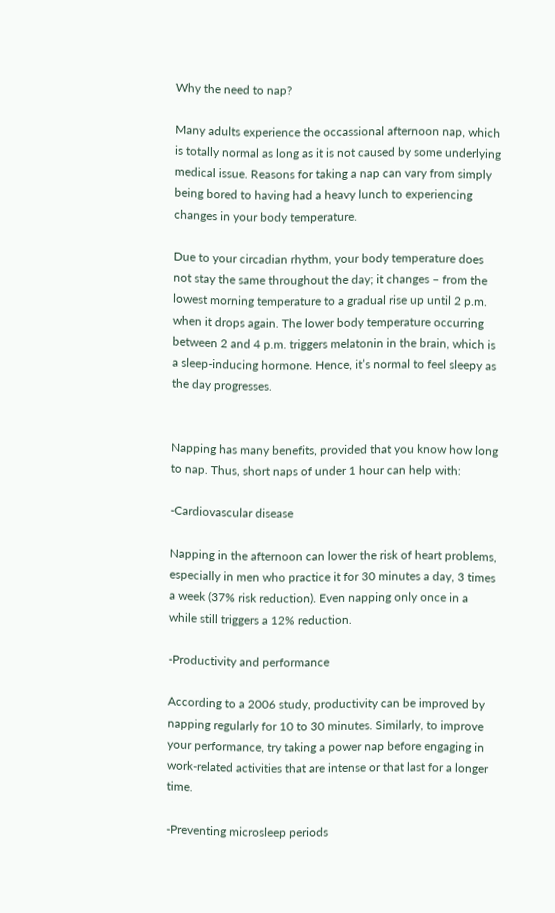Why the need to nap?

Many adults experience the occassional afternoon nap, which is totally normal as long as it is not caused by some underlying medical issue. Reasons for taking a nap can vary from simply being bored to having had a heavy lunch to experiencing changes in your body temperature.

Due to your circadian rhythm, your body temperature does not stay the same throughout the day; it changes – from the lowest morning temperature to a gradual rise up until 2 p.m. when it drops again. The lower body temperature occurring between 2 and 4 p.m. triggers melatonin in the brain, which is a sleep-inducing hormone. Hence, it’s normal to feel sleepy as the day progresses.


Napping has many benefits, provided that you know how long to nap. Thus, short naps of under 1 hour can help with:

-Cardiovascular disease

Napping in the afternoon can lower the risk of heart problems, especially in men who practice it for 30 minutes a day, 3 times a week (37% risk reduction). Even napping only once in a while still triggers a 12% reduction.

-Productivity and performance

According to a 2006 study, productivity can be improved by napping regularly for 10 to 30 minutes. Similarly, to improve your performance, try taking a power nap before engaging in work-related activities that are intense or that last for a longer time.

-Preventing microsleep periods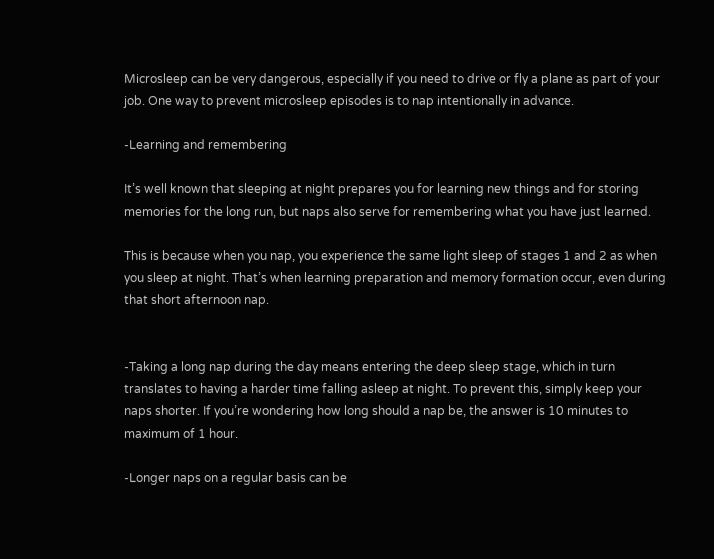Microsleep can be very dangerous, especially if you need to drive or fly a plane as part of your job. One way to prevent microsleep episodes is to nap intentionally in advance.

-Learning and remembering

It’s well known that sleeping at night prepares you for learning new things and for storing memories for the long run, but naps also serve for remembering what you have just learned.

This is because when you nap, you experience the same light sleep of stages 1 and 2 as when you sleep at night. That’s when learning preparation and memory formation occur, even during that short afternoon nap.


-Taking a long nap during the day means entering the deep sleep stage, which in turn translates to having a harder time falling asleep at night. To prevent this, simply keep your naps shorter. If you’re wondering how long should a nap be, the answer is 10 minutes to maximum of 1 hour.

-Longer naps on a regular basis can be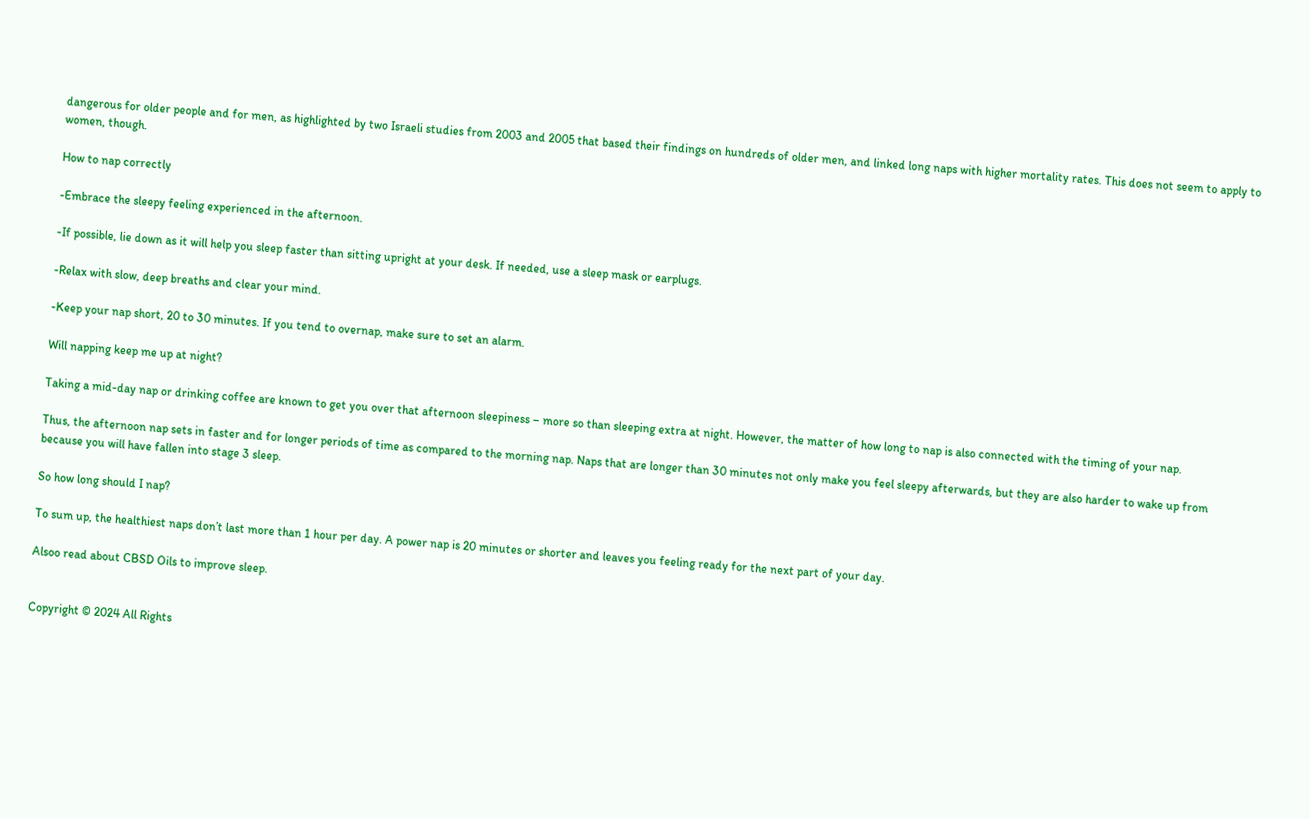dangerous for older people and for men, as highlighted by two Israeli studies from 2003 and 2005 that based their findings on hundreds of older men, and linked long naps with higher mortality rates. This does not seem to apply to women, though.

How to nap correctly

-Embrace the sleepy feeling experienced in the afternoon.

-If possible, lie down as it will help you sleep faster than sitting upright at your desk. If needed, use a sleep mask or earplugs.

-Relax with slow, deep breaths and clear your mind.

-Keep your nap short, 20 to 30 minutes. If you tend to overnap, make sure to set an alarm.

Will napping keep me up at night?

Taking a mid-day nap or drinking coffee are known to get you over that afternoon sleepiness – more so than sleeping extra at night. However, the matter of how long to nap is also connected with the timing of your nap.

Thus, the afternoon nap sets in faster and for longer periods of time as compared to the morning nap. Naps that are longer than 30 minutes not only make you feel sleepy afterwards, but they are also harder to wake up from because you will have fallen into stage 3 sleep.

So how long should I nap?

To sum up, the healthiest naps don’t last more than 1 hour per day. A power nap is 20 minutes or shorter and leaves you feeling ready for the next part of your day.

Alsoo read about CBSD Oils to improve sleep.


Copyright © 2024 All Rights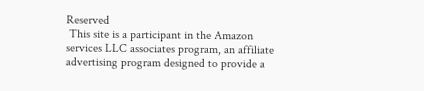Reserved
 This site is a participant in the Amazon services LLC associates program, an affiliate advertising program designed to provide a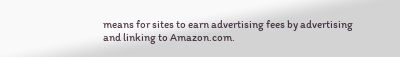means for sites to earn advertising fees by advertising and linking to Amazon.com.